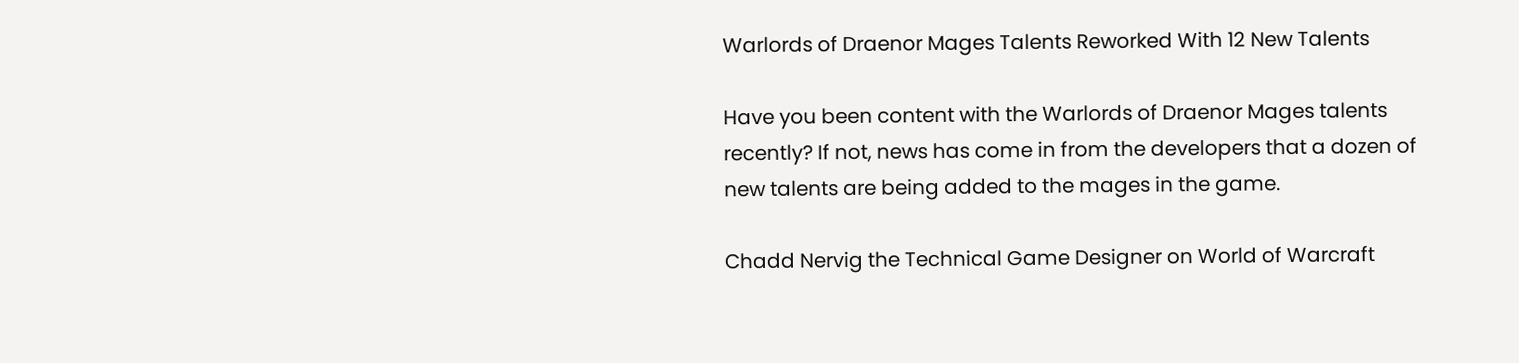Warlords of Draenor Mages Talents Reworked With 12 New Talents

Have you been content with the Warlords of Draenor Mages talents recently? If not, news has come in from the developers that a dozen of new talents are being added to the mages in the game.

Chadd Nervig the Technical Game Designer on World of Warcraft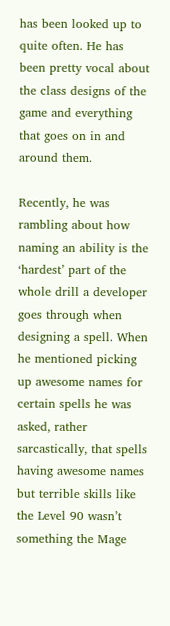has been looked up to quite often. He has been pretty vocal about the class designs of the game and everything that goes on in and around them.

Recently, he was rambling about how naming an ability is the ‘hardest’ part of the whole drill a developer goes through when designing a spell. When he mentioned picking up awesome names for certain spells he was asked, rather sarcastically, that spells having awesome names but terrible skills like the Level 90 wasn’t something the Mage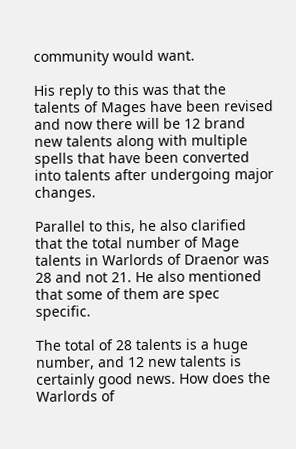community would want.

His reply to this was that the talents of Mages have been revised and now there will be 12 brand new talents along with multiple spells that have been converted into talents after undergoing major changes.

Parallel to this, he also clarified that the total number of Mage talents in Warlords of Draenor was 28 and not 21. He also mentioned that some of them are spec specific.

The total of 28 talents is a huge number, and 12 new talents is certainly good news. How does the Warlords of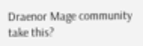Draenor Mage community take this?